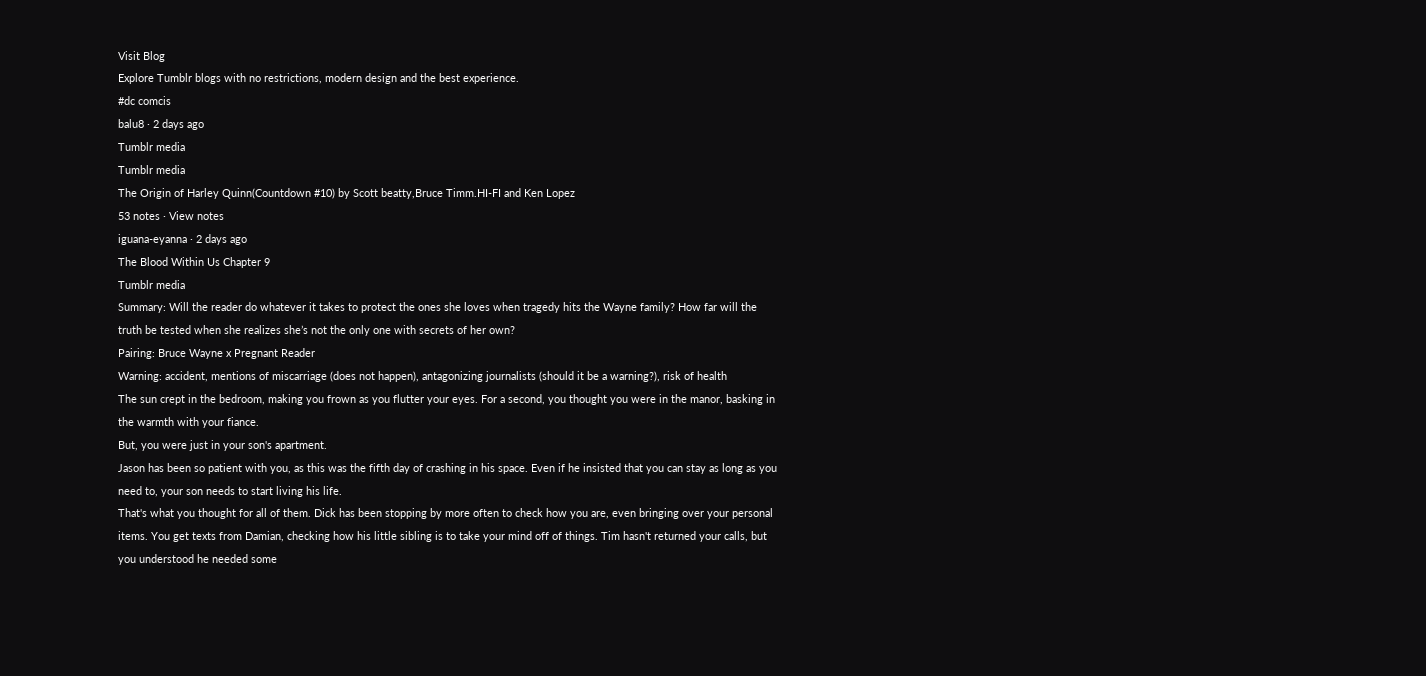Visit Blog
Explore Tumblr blogs with no restrictions, modern design and the best experience.
#dc comcis
balu8 · 2 days ago
Tumblr media
Tumblr media
The Origin of Harley Quinn(Countdown #10) by Scott beatty,Bruce Timm.HI-FI and Ken Lopez
53 notes · View notes
iguana-eyanna · 2 days ago
The Blood Within Us Chapter 9
Tumblr media
Summary: Will the reader do whatever it takes to protect the ones she loves when tragedy hits the Wayne family? How far will the truth be tested when she realizes she’s not the only one with secrets of her own?
Pairing: Bruce Wayne x Pregnant Reader
Warning: accident, mentions of miscarriage (does not happen), antagonizing journalists (should it be a warning?), risk of health
The sun crept in the bedroom, making you frown as you flutter your eyes. For a second, you thought you were in the manor, basking in the warmth with your fiance.
But, you were just in your son's apartment.
Jason has been so patient with you, as this was the fifth day of crashing in his space. Even if he insisted that you can stay as long as you need to, your son needs to start living his life.
That's what you thought for all of them. Dick has been stopping by more often to check how you are, even bringing over your personal items. You get texts from Damian, checking how his little sibling is to take your mind off of things. Tim hasn't returned your calls, but you understood he needed some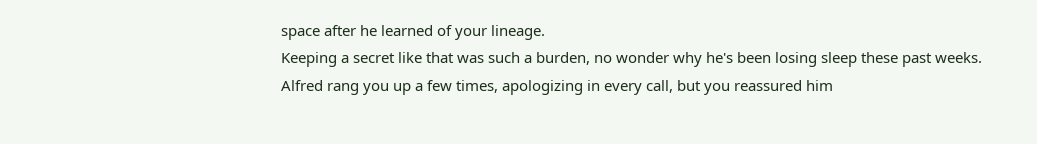space after he learned of your lineage.
Keeping a secret like that was such a burden, no wonder why he's been losing sleep these past weeks.
Alfred rang you up a few times, apologizing in every call, but you reassured him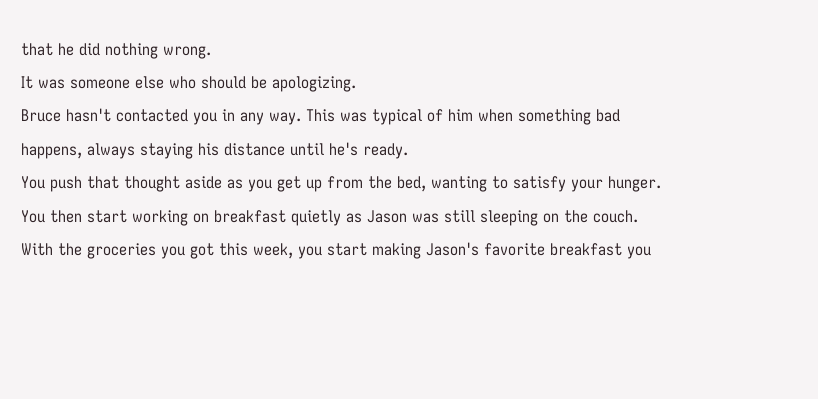that he did nothing wrong.
It was someone else who should be apologizing.
Bruce hasn't contacted you in any way. This was typical of him when something bad happens, always staying his distance until he's ready.
You push that thought aside as you get up from the bed, wanting to satisfy your hunger. You then start working on breakfast quietly as Jason was still sleeping on the couch.
With the groceries you got this week, you start making Jason's favorite breakfast you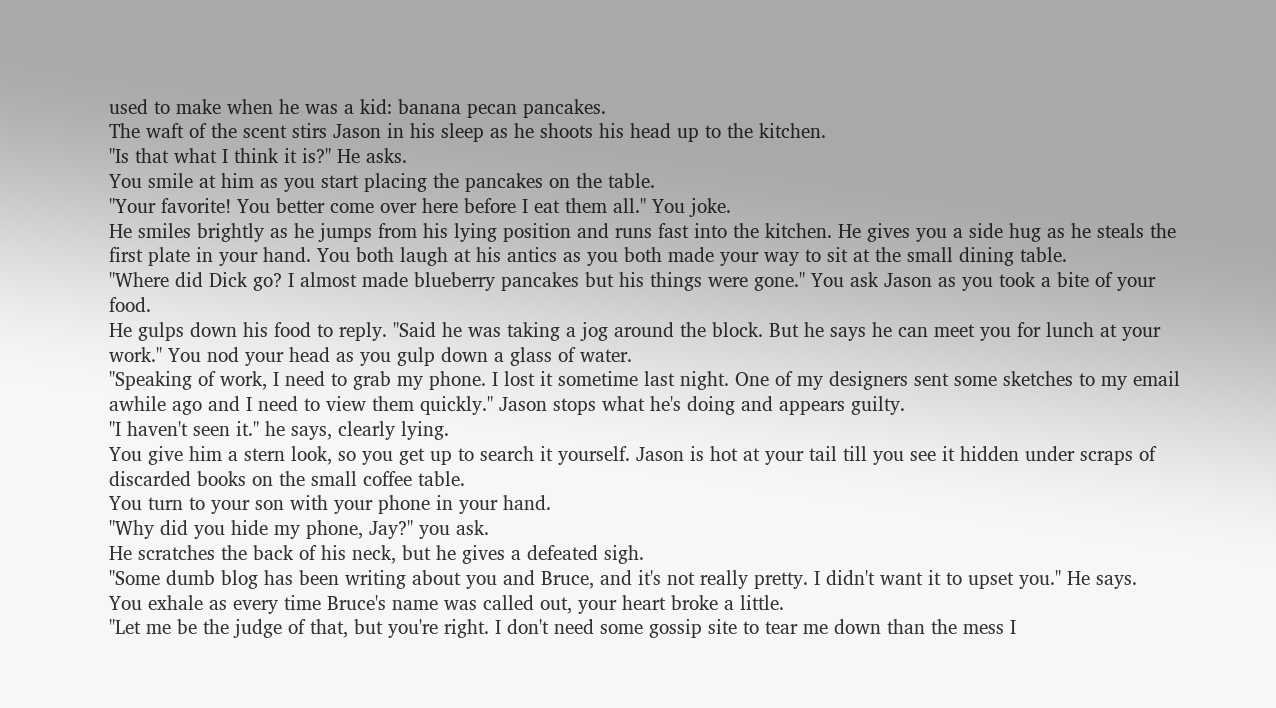used to make when he was a kid: banana pecan pancakes.
The waft of the scent stirs Jason in his sleep as he shoots his head up to the kitchen.
"Is that what I think it is?" He asks.
You smile at him as you start placing the pancakes on the table.
"Your favorite! You better come over here before I eat them all." You joke.
He smiles brightly as he jumps from his lying position and runs fast into the kitchen. He gives you a side hug as he steals the first plate in your hand. You both laugh at his antics as you both made your way to sit at the small dining table.
"Where did Dick go? I almost made blueberry pancakes but his things were gone." You ask Jason as you took a bite of your food.
He gulps down his food to reply. "Said he was taking a jog around the block. But he says he can meet you for lunch at your work." You nod your head as you gulp down a glass of water.
"Speaking of work, I need to grab my phone. I lost it sometime last night. One of my designers sent some sketches to my email awhile ago and I need to view them quickly." Jason stops what he's doing and appears guilty.
"I haven't seen it." he says, clearly lying.
You give him a stern look, so you get up to search it yourself. Jason is hot at your tail till you see it hidden under scraps of discarded books on the small coffee table.
You turn to your son with your phone in your hand.
"Why did you hide my phone, Jay?" you ask.
He scratches the back of his neck, but he gives a defeated sigh.
"Some dumb blog has been writing about you and Bruce, and it's not really pretty. I didn't want it to upset you." He says.
You exhale as every time Bruce's name was called out, your heart broke a little.
"Let me be the judge of that, but you're right. I don't need some gossip site to tear me down than the mess I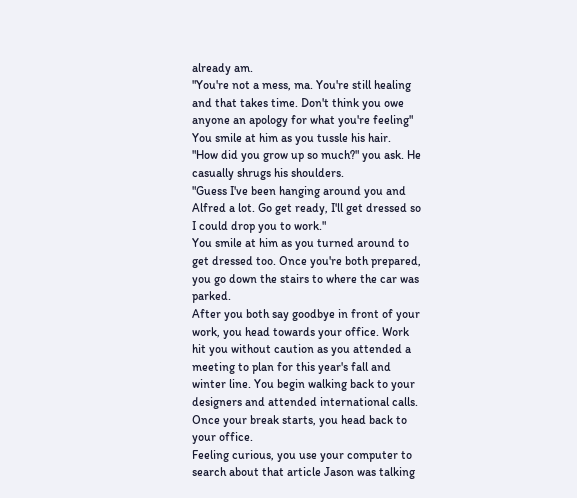already am.
"You're not a mess, ma. You're still healing and that takes time. Don't think you owe anyone an apology for what you're feeling" You smile at him as you tussle his hair.
"How did you grow up so much?" you ask. He casually shrugs his shoulders.
"Guess I've been hanging around you and Alfred a lot. Go get ready, I'll get dressed so I could drop you to work."
You smile at him as you turned around to get dressed too. Once you're both prepared, you go down the stairs to where the car was parked.
After you both say goodbye in front of your work, you head towards your office. Work hit you without caution as you attended a meeting to plan for this year's fall and winter line. You begin walking back to your designers and attended international calls. Once your break starts, you head back to your office.
Feeling curious, you use your computer to search about that article Jason was talking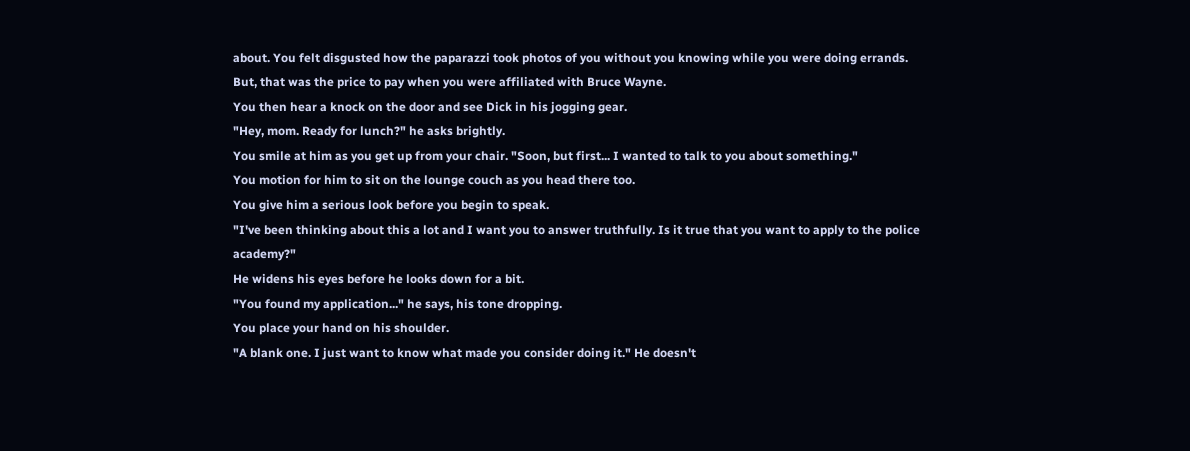about. You felt disgusted how the paparazzi took photos of you without you knowing while you were doing errands. But, that was the price to pay when you were affiliated with Bruce Wayne.
You then hear a knock on the door and see Dick in his jogging gear.
"Hey, mom. Ready for lunch?" he asks brightly.
You smile at him as you get up from your chair. "Soon, but first... I wanted to talk to you about something."
You motion for him to sit on the lounge couch as you head there too.
You give him a serious look before you begin to speak.
"I've been thinking about this a lot and I want you to answer truthfully. Is it true that you want to apply to the police academy?"
He widens his eyes before he looks down for a bit.
"You found my application..." he says, his tone dropping.
You place your hand on his shoulder.
"A blank one. I just want to know what made you consider doing it." He doesn't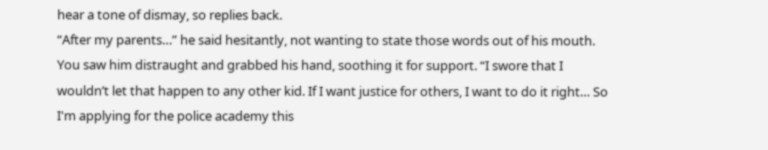hear a tone of dismay, so replies back.
“After my parents…” he said hesitantly, not wanting to state those words out of his mouth. You saw him distraught and grabbed his hand, soothing it for support. “I swore that I wouldn’t let that happen to any other kid. If I want justice for others, I want to do it right… So I'm applying for the police academy this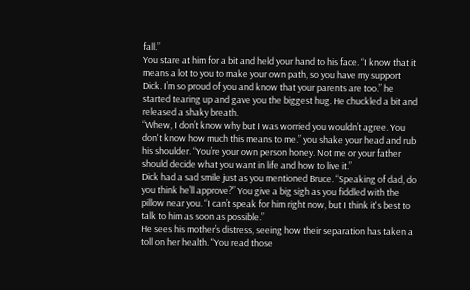fall.”
You stare at him for a bit and held your hand to his face. “I know that it means a lot to you to make your own path, so you have my support Dick. I’m so proud of you and know that your parents are too.” he started tearing up and gave you the biggest hug. He chuckled a bit and released a shaky breath.
“Whew, I don’t know why but I was worried you wouldn’t agree. You don't know how much this means to me.” you shake your head and rub his shoulder. “You’re your own person honey. Not me or your father should decide what you want in life and how to live it.”
Dick had a sad smile just as you mentioned Bruce. “Speaking of dad, do you think he’ll approve?” You give a big sigh as you fiddled with the pillow near you. “I can’t speak for him right now, but I think it's best to talk to him as soon as possible.”
He sees his mother’s distress, seeing how their separation has taken a toll on her health. "You read those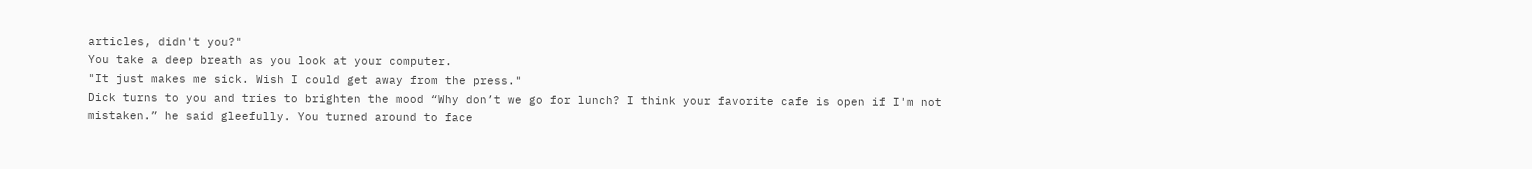articles, didn't you?"
You take a deep breath as you look at your computer.
"It just makes me sick. Wish I could get away from the press."
Dick turns to you and tries to brighten the mood “Why don’t we go for lunch? I think your favorite cafe is open if I'm not mistaken.” he said gleefully. You turned around to face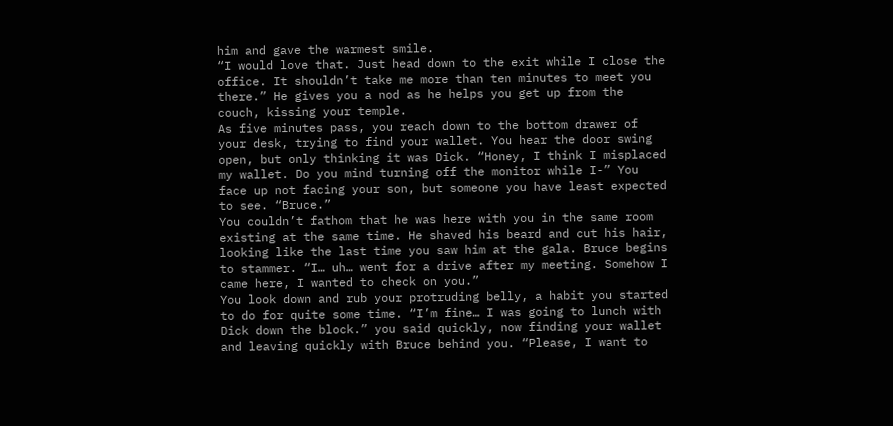him and gave the warmest smile.
“I would love that. Just head down to the exit while I close the office. It shouldn’t take me more than ten minutes to meet you there.” He gives you a nod as he helps you get up from the couch, kissing your temple.
As five minutes pass, you reach down to the bottom drawer of your desk, trying to find your wallet. You hear the door swing open, but only thinking it was Dick. “Honey, I think I misplaced my wallet. Do you mind turning off the monitor while I-” You face up not facing your son, but someone you have least expected to see. “Bruce.”
You couldn’t fathom that he was here with you in the same room existing at the same time. He shaved his beard and cut his hair, looking like the last time you saw him at the gala. Bruce begins to stammer. “I… uh… went for a drive after my meeting. Somehow I came here, I wanted to check on you.”
You look down and rub your protruding belly, a habit you started to do for quite some time. “I’m fine… I was going to lunch with Dick down the block.” you said quickly, now finding your wallet and leaving quickly with Bruce behind you. “Please, I want to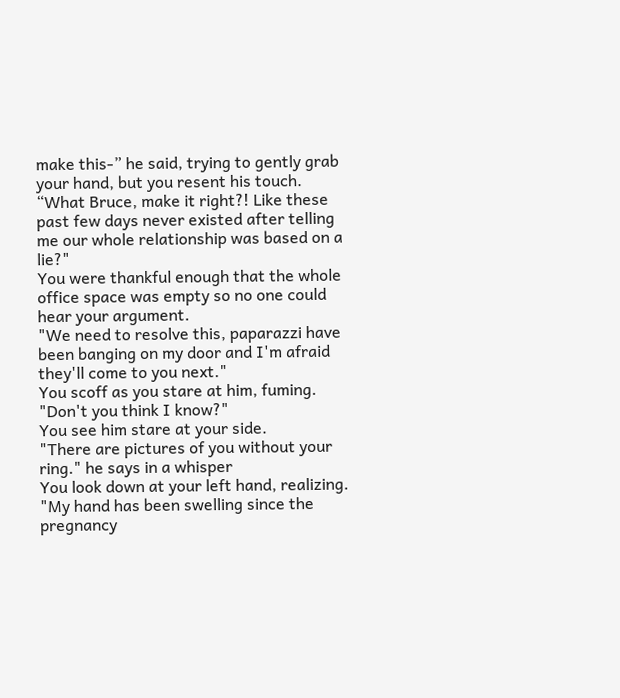make this-” he said, trying to gently grab your hand, but you resent his touch.
“What Bruce, make it right?! Like these past few days never existed after telling me our whole relationship was based on a lie?"
You were thankful enough that the whole office space was empty so no one could hear your argument.
"We need to resolve this, paparazzi have been banging on my door and I'm afraid they'll come to you next."
You scoff as you stare at him, fuming. "Don't you think I know?"
You see him stare at your side.
"There are pictures of you without your ring." he says in a whisper
You look down at your left hand, realizing. "My hand has been swelling since the pregnancy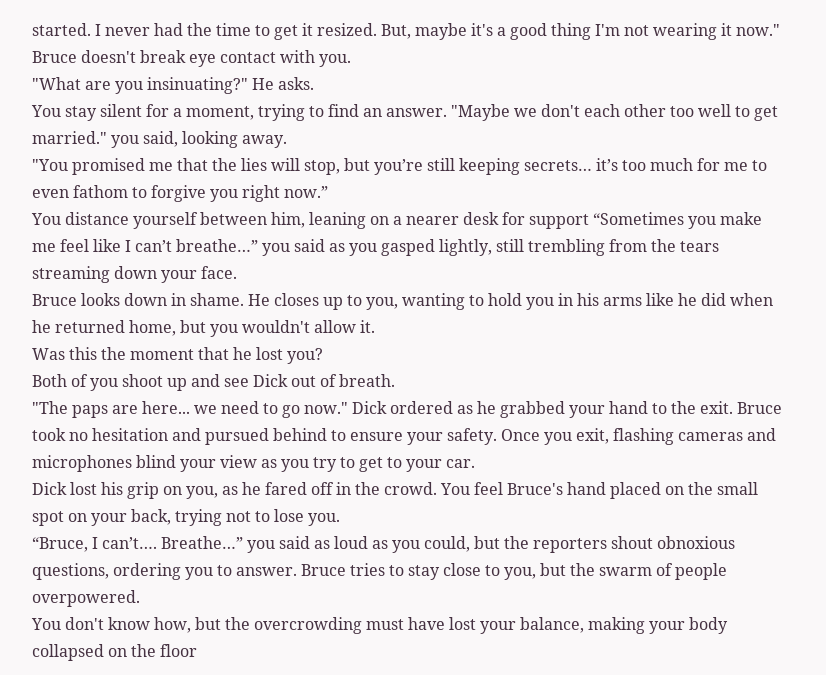started. I never had the time to get it resized. But, maybe it's a good thing I'm not wearing it now."
Bruce doesn't break eye contact with you.
"What are you insinuating?" He asks.
You stay silent for a moment, trying to find an answer. "Maybe we don't each other too well to get married." you said, looking away.
"You promised me that the lies will stop, but you’re still keeping secrets… it’s too much for me to even fathom to forgive you right now.”
You distance yourself between him, leaning on a nearer desk for support “Sometimes you make me feel like I can’t breathe…” you said as you gasped lightly, still trembling from the tears streaming down your face.
Bruce looks down in shame. He closes up to you, wanting to hold you in his arms like he did when he returned home, but you wouldn't allow it.
Was this the moment that he lost you?
Both of you shoot up and see Dick out of breath.
"The paps are here... we need to go now." Dick ordered as he grabbed your hand to the exit. Bruce took no hesitation and pursued behind to ensure your safety. Once you exit, flashing cameras and microphones blind your view as you try to get to your car.
Dick lost his grip on you, as he fared off in the crowd. You feel Bruce's hand placed on the small spot on your back, trying not to lose you.
“Bruce, I can’t…. Breathe…” you said as loud as you could, but the reporters shout obnoxious questions, ordering you to answer. Bruce tries to stay close to you, but the swarm of people overpowered.
You don't know how, but the overcrowding must have lost your balance, making your body collapsed on the floor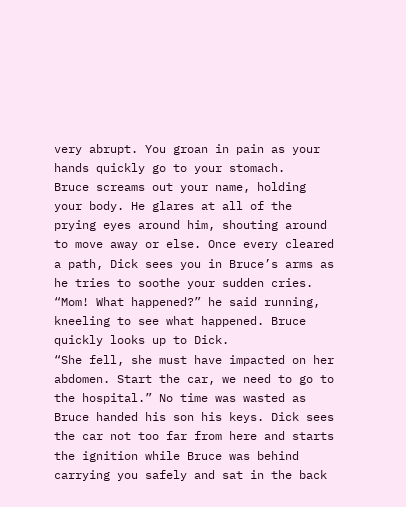very abrupt. You groan in pain as your hands quickly go to your stomach.
Bruce screams out your name, holding your body. He glares at all of the prying eyes around him, shouting around to move away or else. Once every cleared a path, Dick sees you in Bruce’s arms as he tries to soothe your sudden cries. “Mom! What happened?” he said running, kneeling to see what happened. Bruce quickly looks up to Dick.
“She fell, she must have impacted on her abdomen. Start the car, we need to go to the hospital.” No time was wasted as Bruce handed his son his keys. Dick sees the car not too far from here and starts the ignition while Bruce was behind carrying you safely and sat in the back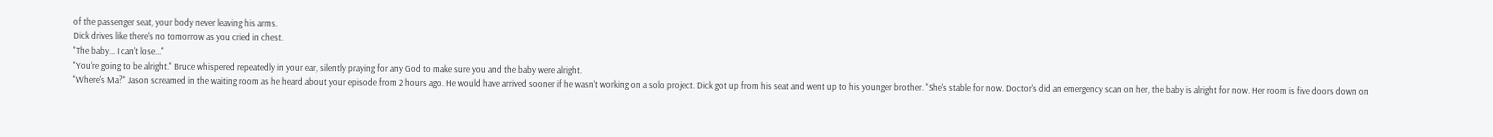of the passenger seat, your body never leaving his arms.
Dick drives like there's no tomorrow as you cried in chest.
"The baby... I can't lose..."
"You're going to be alright." Bruce whispered repeatedly in your ear, silently praying for any God to make sure you and the baby were alright.
"Where's Ma?" Jason screamed in the waiting room as he heard about your episode from 2 hours ago. He would have arrived sooner if he wasn't working on a solo project. Dick got up from his seat and went up to his younger brother. "She's stable for now. Doctor's did an emergency scan on her, the baby is alright for now. Her room is five doors down on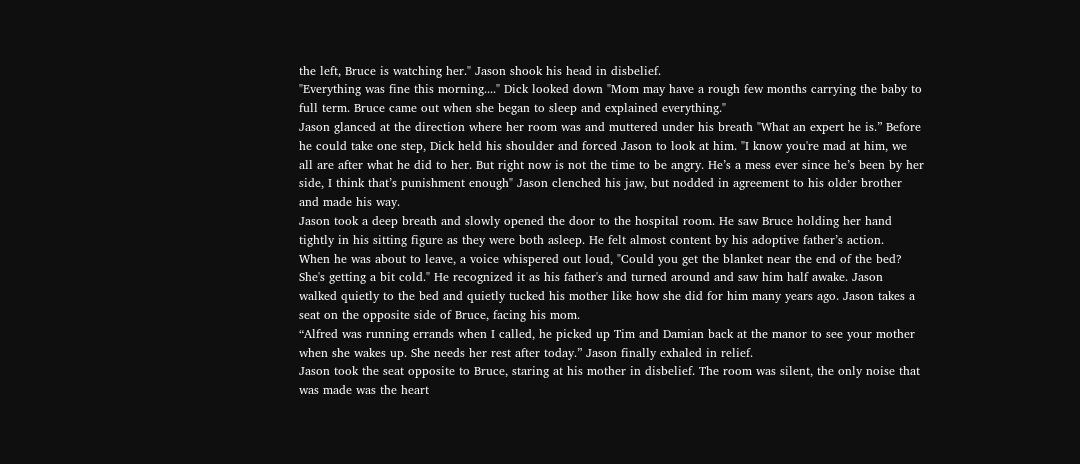the left, Bruce is watching her." Jason shook his head in disbelief.
"Everything was fine this morning...." Dick looked down "Mom may have a rough few months carrying the baby to full term. Bruce came out when she began to sleep and explained everything."
Jason glanced at the direction where her room was and muttered under his breath "What an expert he is.” Before he could take one step, Dick held his shoulder and forced Jason to look at him. "I know you're mad at him, we all are after what he did to her. But right now is not the time to be angry. He’s a mess ever since he’s been by her side, I think that’s punishment enough" Jason clenched his jaw, but nodded in agreement to his older brother and made his way.
Jason took a deep breath and slowly opened the door to the hospital room. He saw Bruce holding her hand tightly in his sitting figure as they were both asleep. He felt almost content by his adoptive father’s action.
When he was about to leave, a voice whispered out loud, "Could you get the blanket near the end of the bed? She's getting a bit cold." He recognized it as his father's and turned around and saw him half awake. Jason walked quietly to the bed and quietly tucked his mother like how she did for him many years ago. Jason takes a seat on the opposite side of Bruce, facing his mom.
“Alfred was running errands when I called, he picked up Tim and Damian back at the manor to see your mother when she wakes up. She needs her rest after today.” Jason finally exhaled in relief.
Jason took the seat opposite to Bruce, staring at his mother in disbelief. The room was silent, the only noise that was made was the heart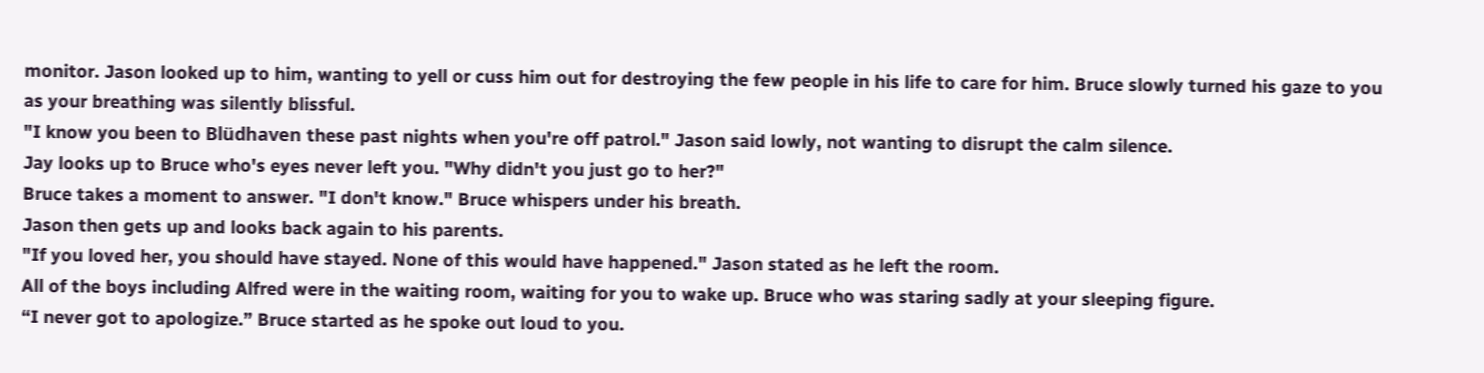monitor. Jason looked up to him, wanting to yell or cuss him out for destroying the few people in his life to care for him. Bruce slowly turned his gaze to you as your breathing was silently blissful.
"I know you been to Blüdhaven these past nights when you're off patrol." Jason said lowly, not wanting to disrupt the calm silence.
Jay looks up to Bruce who's eyes never left you. "Why didn't you just go to her?"
Bruce takes a moment to answer. "I don't know." Bruce whispers under his breath.
Jason then gets up and looks back again to his parents.
"If you loved her, you should have stayed. None of this would have happened." Jason stated as he left the room.
All of the boys including Alfred were in the waiting room, waiting for you to wake up. Bruce who was staring sadly at your sleeping figure.
“I never got to apologize.” Bruce started as he spoke out loud to you.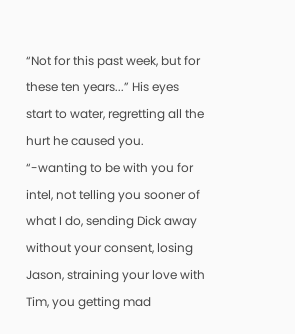“Not for this past week, but for these ten years...” His eyes start to water, regretting all the hurt he caused you. “-wanting to be with you for intel, not telling you sooner of what I do, sending Dick away without your consent, losing Jason, straining your love with Tim, you getting mad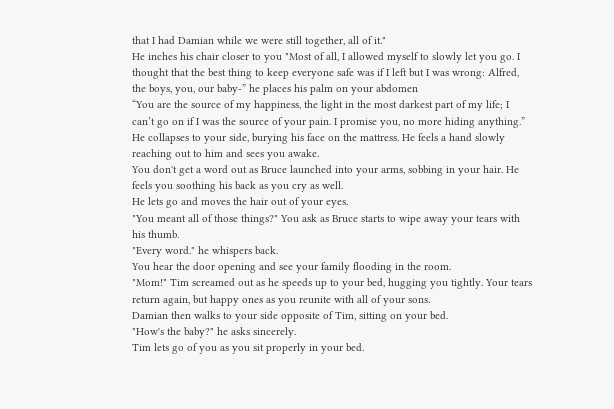that I had Damian while we were still together, all of it."
He inches his chair closer to you "Most of all, I allowed myself to slowly let you go. I thought that the best thing to keep everyone safe was if I left but I was wrong: Alfred, the boys, you, our baby-” he places his palm on your abdomen
“You are the source of my happiness, the light in the most darkest part of my life; I can’t go on if I was the source of your pain. I promise you, no more hiding anything.” He collapses to your side, burying his face on the mattress. He feels a hand slowly reaching out to him and sees you awake.
You don't get a word out as Bruce launched into your arms, sobbing in your hair. He feels you soothing his back as you cry as well.
He lets go and moves the hair out of your eyes.
"You meant all of those things?" You ask as Bruce starts to wipe away your tears with his thumb.
"Every word." he whispers back.
You hear the door opening and see your family flooding in the room.
"Mom!" Tim screamed out as he speeds up to your bed, hugging you tightly. Your tears return again, but happy ones as you reunite with all of your sons.
Damian then walks to your side opposite of Tim, sitting on your bed.
"How's the baby?" he asks sincerely.
Tim lets go of you as you sit properly in your bed.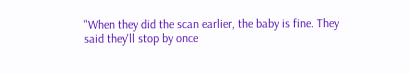"When they did the scan earlier, the baby is fine. They said they'll stop by once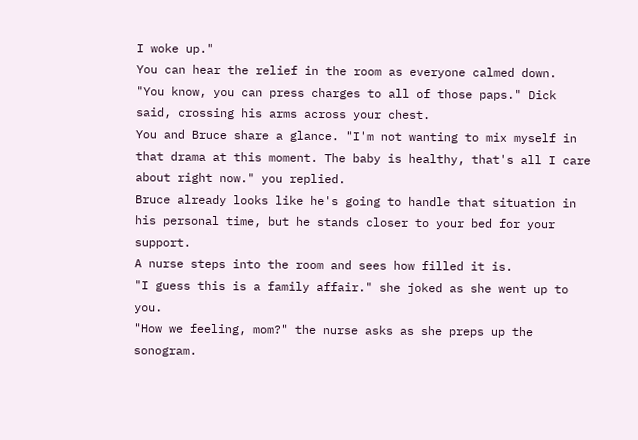I woke up."
You can hear the relief in the room as everyone calmed down.
"You know, you can press charges to all of those paps." Dick said, crossing his arms across your chest.
You and Bruce share a glance. "I'm not wanting to mix myself in that drama at this moment. The baby is healthy, that's all I care about right now." you replied.
Bruce already looks like he's going to handle that situation in his personal time, but he stands closer to your bed for your support.
A nurse steps into the room and sees how filled it is.
"I guess this is a family affair." she joked as she went up to you.
"How we feeling, mom?" the nurse asks as she preps up the sonogram.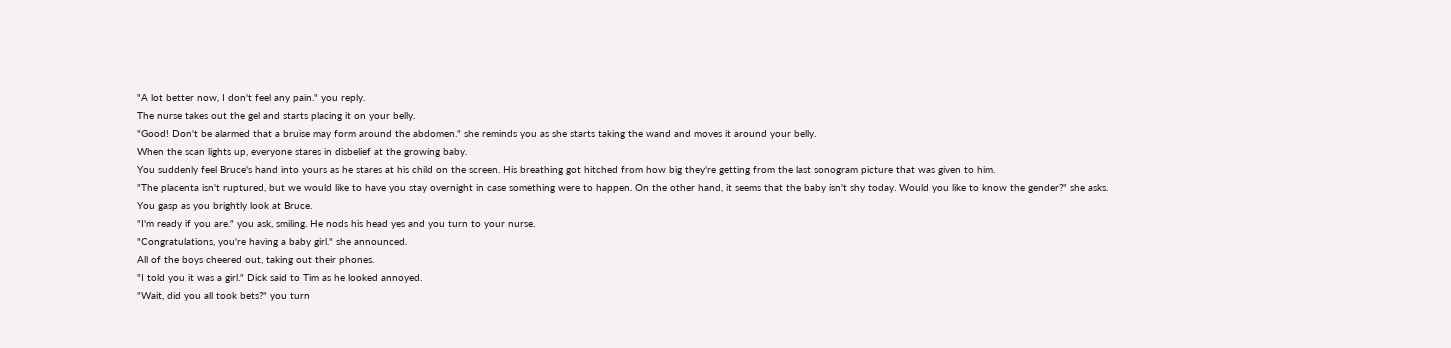"A lot better now, I don't feel any pain." you reply.
The nurse takes out the gel and starts placing it on your belly.
"Good! Don't be alarmed that a bruise may form around the abdomen." she reminds you as she starts taking the wand and moves it around your belly.
When the scan lights up, everyone stares in disbelief at the growing baby.
You suddenly feel Bruce's hand into yours as he stares at his child on the screen. His breathing got hitched from how big they're getting from the last sonogram picture that was given to him.
"The placenta isn't ruptured, but we would like to have you stay overnight in case something were to happen. On the other hand, it seems that the baby isn't shy today. Would you like to know the gender?" she asks.
You gasp as you brightly look at Bruce.
"I'm ready if you are." you ask, smiling. He nods his head yes and you turn to your nurse.
"Congratulations, you're having a baby girl." she announced.
All of the boys cheered out, taking out their phones.
"I told you it was a girl." Dick said to Tim as he looked annoyed.
"Wait, did you all took bets?" you turn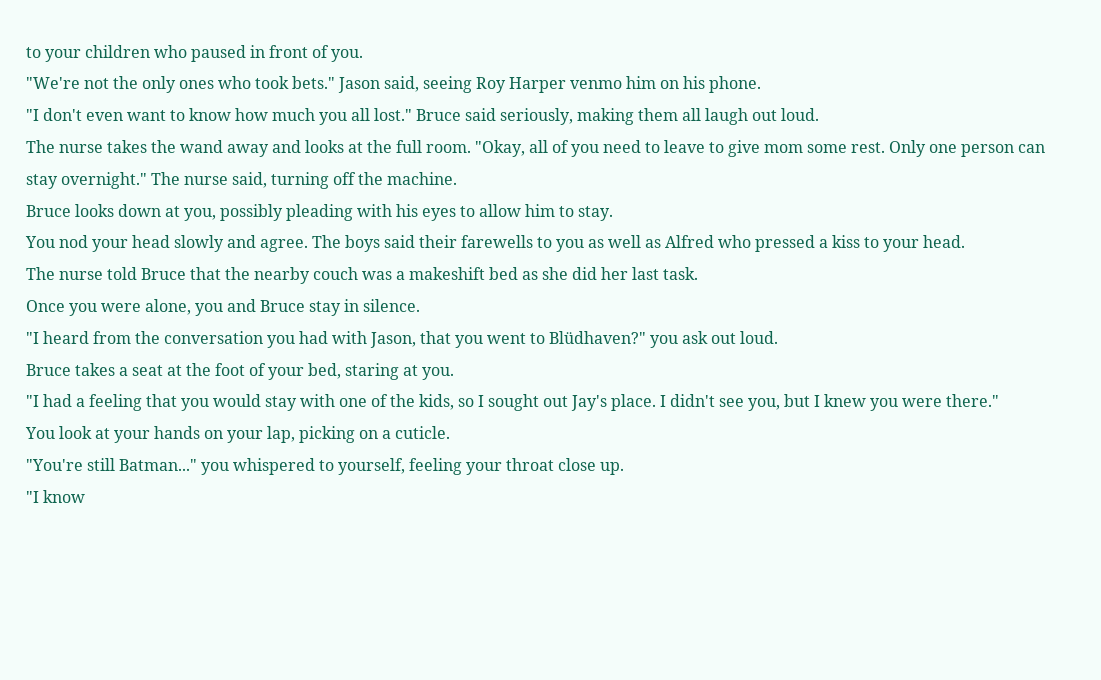to your children who paused in front of you.
"We're not the only ones who took bets." Jason said, seeing Roy Harper venmo him on his phone.
"I don't even want to know how much you all lost." Bruce said seriously, making them all laugh out loud.
The nurse takes the wand away and looks at the full room. "Okay, all of you need to leave to give mom some rest. Only one person can stay overnight." The nurse said, turning off the machine.
Bruce looks down at you, possibly pleading with his eyes to allow him to stay.
You nod your head slowly and agree. The boys said their farewells to you as well as Alfred who pressed a kiss to your head.
The nurse told Bruce that the nearby couch was a makeshift bed as she did her last task.
Once you were alone, you and Bruce stay in silence.
"I heard from the conversation you had with Jason, that you went to Blüdhaven?" you ask out loud.
Bruce takes a seat at the foot of your bed, staring at you.
"I had a feeling that you would stay with one of the kids, so I sought out Jay's place. I didn't see you, but I knew you were there."
You look at your hands on your lap, picking on a cuticle.
"You're still Batman..." you whispered to yourself, feeling your throat close up.
"I know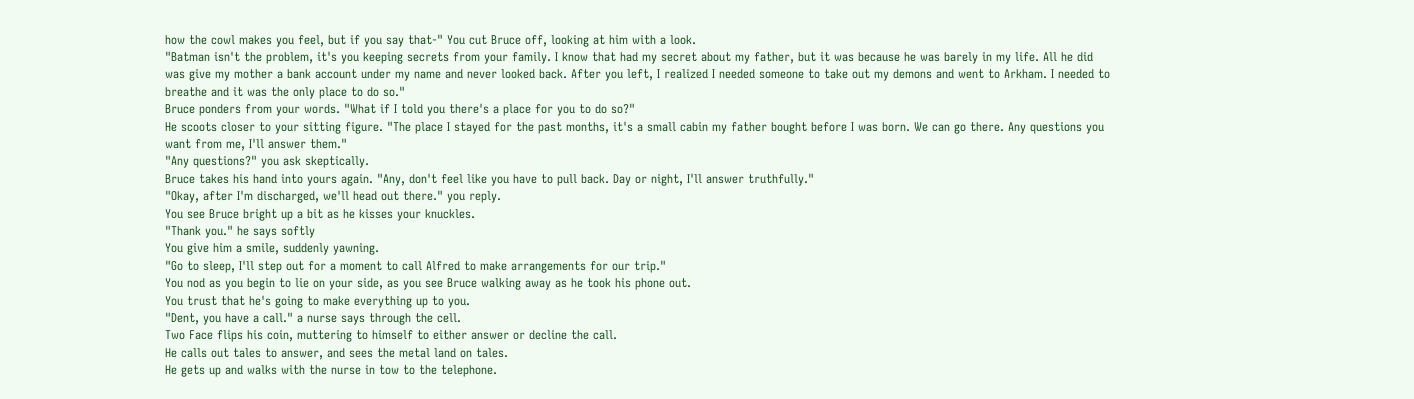how the cowl makes you feel, but if you say that-" You cut Bruce off, looking at him with a look.
"Batman isn't the problem, it's you keeping secrets from your family. I know that had my secret about my father, but it was because he was barely in my life. All he did was give my mother a bank account under my name and never looked back. After you left, I realized I needed someone to take out my demons and went to Arkham. I needed to breathe and it was the only place to do so."
Bruce ponders from your words. "What if I told you there's a place for you to do so?"
He scoots closer to your sitting figure. "The place I stayed for the past months, it's a small cabin my father bought before I was born. We can go there. Any questions you want from me, I'll answer them."
"Any questions?" you ask skeptically.
Bruce takes his hand into yours again. "Any, don't feel like you have to pull back. Day or night, I'll answer truthfully."
"Okay, after I'm discharged, we'll head out there." you reply.
You see Bruce bright up a bit as he kisses your knuckles.
"Thank you." he says softly
You give him a smile, suddenly yawning.
"Go to sleep, I'll step out for a moment to call Alfred to make arrangements for our trip."
You nod as you begin to lie on your side, as you see Bruce walking away as he took his phone out.
You trust that he's going to make everything up to you.
"Dent, you have a call." a nurse says through the cell.
Two Face flips his coin, muttering to himself to either answer or decline the call.
He calls out tales to answer, and sees the metal land on tales.
He gets up and walks with the nurse in tow to the telephone.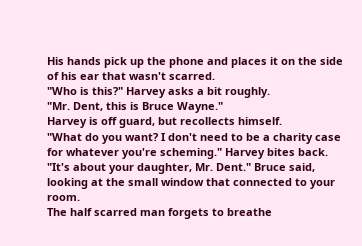His hands pick up the phone and places it on the side of his ear that wasn't scarred.
"Who is this?" Harvey asks a bit roughly.
"Mr. Dent, this is Bruce Wayne."
Harvey is off guard, but recollects himself.
"What do you want? I don't need to be a charity case for whatever you're scheming." Harvey bites back.
"It's about your daughter, Mr. Dent." Bruce said, looking at the small window that connected to your room.
The half scarred man forgets to breathe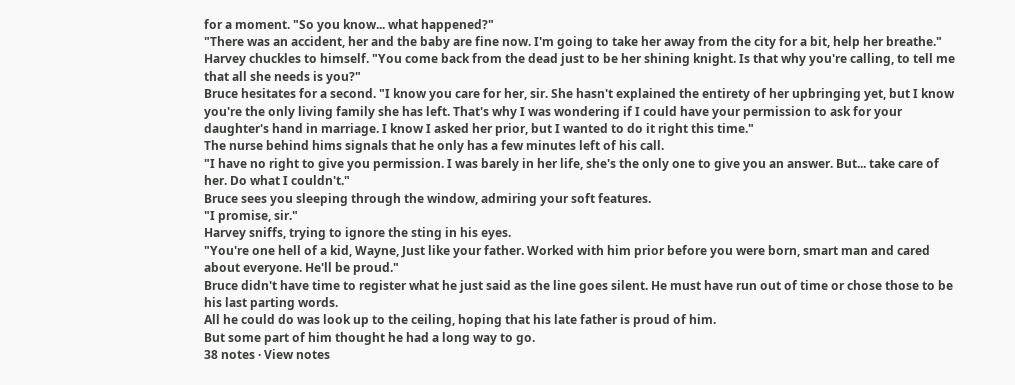for a moment. "So you know... what happened?"
"There was an accident, her and the baby are fine now. I'm going to take her away from the city for a bit, help her breathe."
Harvey chuckles to himself. "You come back from the dead just to be her shining knight. Is that why you're calling, to tell me that all she needs is you?"
Bruce hesitates for a second. "I know you care for her, sir. She hasn't explained the entirety of her upbringing yet, but I know you're the only living family she has left. That's why I was wondering if I could have your permission to ask for your daughter's hand in marriage. I know I asked her prior, but I wanted to do it right this time."
The nurse behind hims signals that he only has a few minutes left of his call.
"I have no right to give you permission. I was barely in her life, she's the only one to give you an answer. But... take care of her. Do what I couldn't."
Bruce sees you sleeping through the window, admiring your soft features.
"I promise, sir."
Harvey sniffs, trying to ignore the sting in his eyes.
"You're one hell of a kid, Wayne, Just like your father. Worked with him prior before you were born, smart man and cared about everyone. He'll be proud."
Bruce didn't have time to register what he just said as the line goes silent. He must have run out of time or chose those to be his last parting words.
All he could do was look up to the ceiling, hoping that his late father is proud of him.
But some part of him thought he had a long way to go.
38 notes · View notes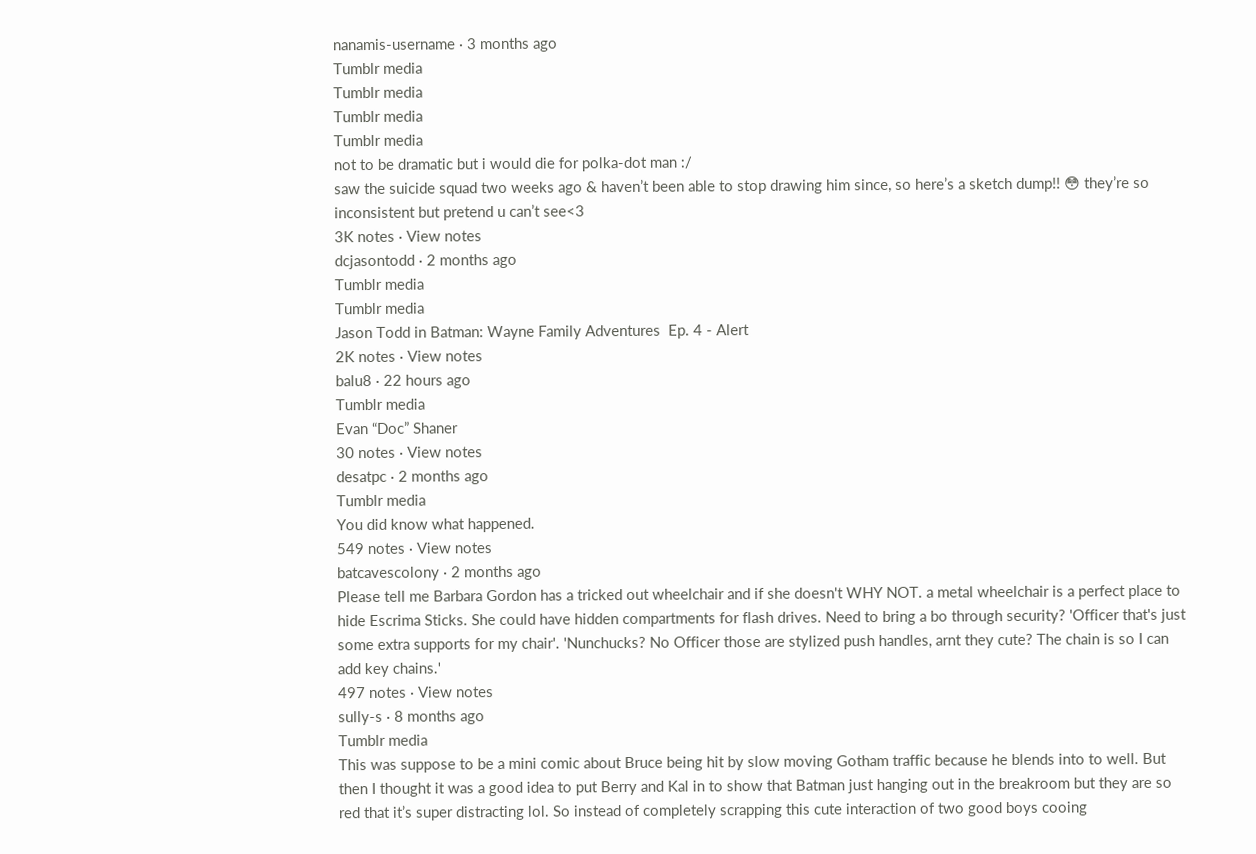nanamis-username · 3 months ago
Tumblr media
Tumblr media
Tumblr media
Tumblr media
not to be dramatic but i would die for polka-dot man :/
saw the suicide squad two weeks ago & haven’t been able to stop drawing him since, so here’s a sketch dump!! 😳 they’re so inconsistent but pretend u can’t see<3
3K notes · View notes
dcjasontodd · 2 months ago
Tumblr media
Tumblr media
Jason Todd in Batman: Wayne Family Adventures  Ep. 4 - Alert
2K notes · View notes
balu8 · 22 hours ago
Tumblr media
Evan “Doc” Shaner
30 notes · View notes
desatpc · 2 months ago
Tumblr media
You did know what happened.
549 notes · View notes
batcavescolony · 2 months ago
Please tell me Barbara Gordon has a tricked out wheelchair and if she doesn't WHY NOT. a metal wheelchair is a perfect place to hide Escrima Sticks. She could have hidden compartments for flash drives. Need to bring a bo through security? 'Officer that's just some extra supports for my chair'. 'Nunchucks? No Officer those are stylized push handles, arnt they cute? The chain is so I can add key chains.'
497 notes · View notes
sully-s · 8 months ago
Tumblr media
This was suppose to be a mini comic about Bruce being hit by slow moving Gotham traffic because he blends into to well. But then I thought it was a good idea to put Berry and Kal in to show that Batman just hanging out in the breakroom but they are so red that it’s super distracting lol. So instead of completely scrapping this cute interaction of two good boys cooing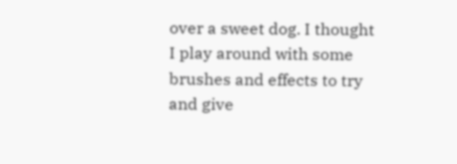over a sweet dog. I thought I play around with some brushes and effects to try and give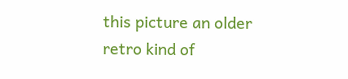this picture an older retro kind of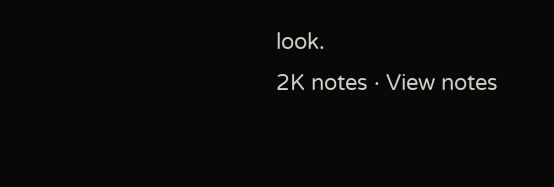look.
2K notes · View notes